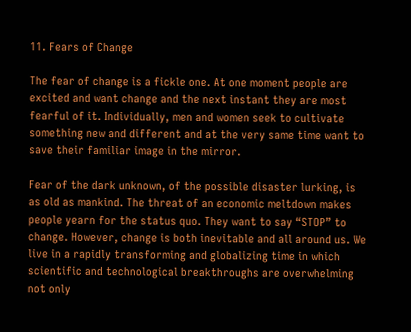11. Fears of Change

The fear of change is a fickle one. At one moment people are excited and want change and the next instant they are most fearful of it. Individually, men and women seek to cultivate something new and different and at the very same time want to save their familiar image in the mirror.

Fear of the dark unknown, of the possible disaster lurking, is as old as mankind. The threat of an economic meltdown makes people yearn for the status quo. They want to say “STOP” to change. However, change is both inevitable and all around us. We live in a rapidly transforming and globalizing time in which scientific and technological breakthroughs are overwhelming not only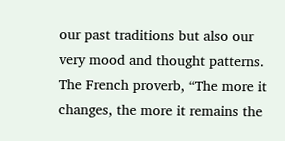our past traditions but also our very mood and thought patterns. The French proverb, “The more it changes, the more it remains the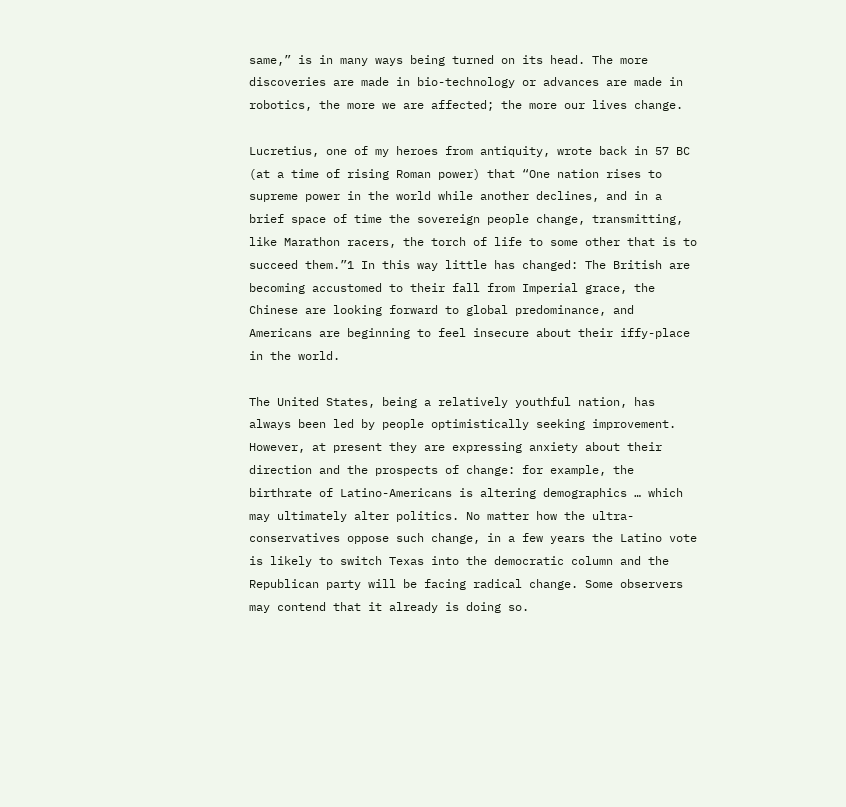same,” is in many ways being turned on its head. The more discoveries are made in bio-technology or advances are made in robotics, the more we are affected; the more our lives change.

Lucretius, one of my heroes from antiquity, wrote back in 57 BC (at a time of rising Roman power) that “One nation rises to supreme power in the world while another declines, and in a brief space of time the sovereign people change, transmitting, like Marathon racers, the torch of life to some other that is to succeed them.”1 In this way little has changed: The British are becoming accustomed to their fall from Imperial grace, the Chinese are looking forward to global predominance, and Americans are beginning to feel insecure about their iffy-place in the world.

The United States, being a relatively youthful nation, has always been led by people optimistically seeking improvement. However, at present they are expressing anxiety about their direction and the prospects of change: for example, the birthrate of Latino-Americans is altering demographics … which may ultimately alter politics. No matter how the ultra-conservatives oppose such change, in a few years the Latino vote is likely to switch Texas into the democratic column and the Republican party will be facing radical change. Some observers may contend that it already is doing so.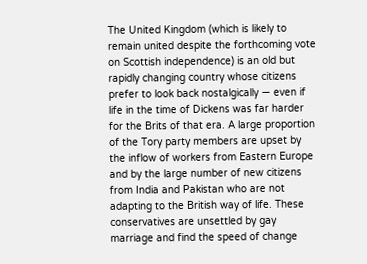The United Kingdom (which is likely to remain united despite the forthcoming vote on Scottish independence) is an old but rapidly changing country whose citizens prefer to look back nostalgically — even if life in the time of Dickens was far harder for the Brits of that era. A large proportion of the Tory party members are upset by the inflow of workers from Eastern Europe and by the large number of new citizens from India and Pakistan who are not adapting to the British way of life. These conservatives are unsettled by gay marriage and find the speed of change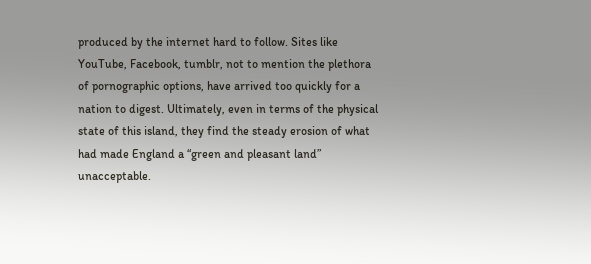produced by the internet hard to follow. Sites like YouTube, Facebook, tumblr, not to mention the plethora of pornographic options, have arrived too quickly for a nation to digest. Ultimately, even in terms of the physical state of this island, they find the steady erosion of what had made England a “green and pleasant land” unacceptable.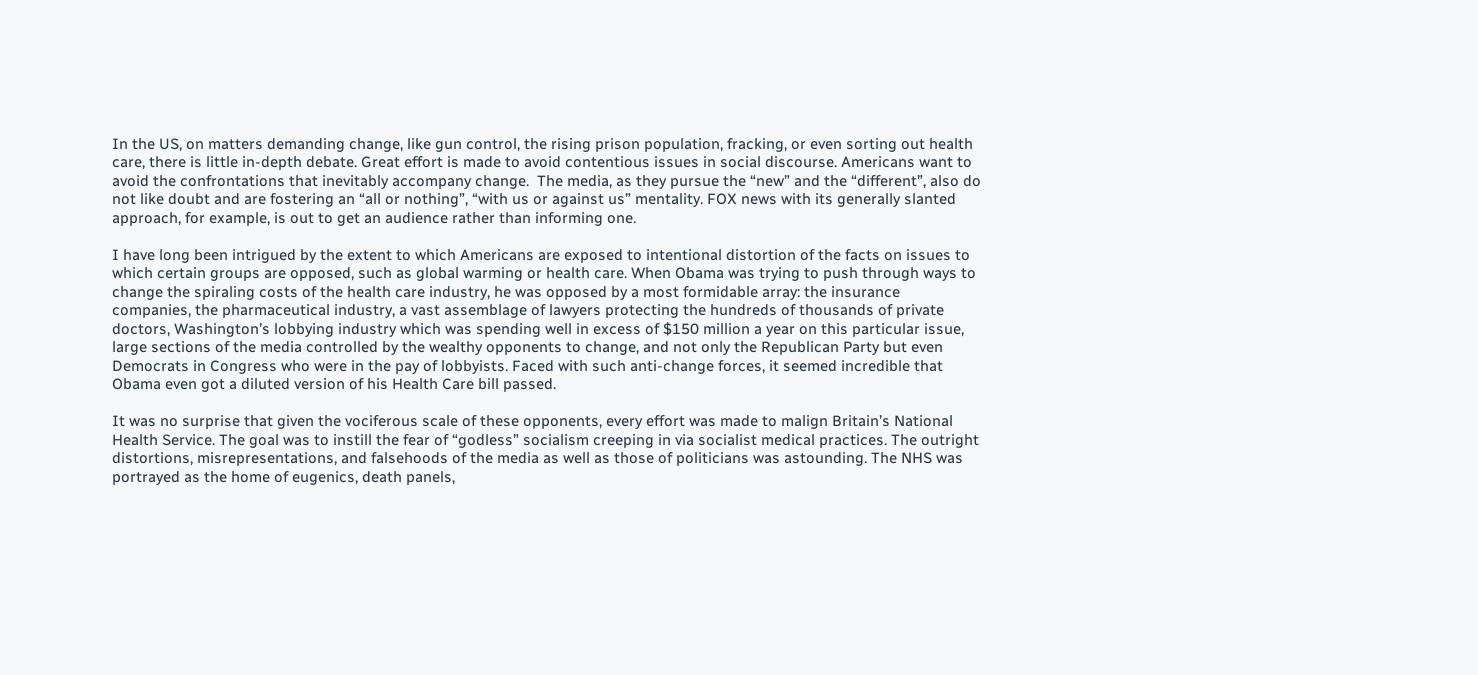In the US, on matters demanding change, like gun control, the rising prison population, fracking, or even sorting out health care, there is little in-depth debate. Great effort is made to avoid contentious issues in social discourse. Americans want to avoid the confrontations that inevitably accompany change.  The media, as they pursue the “new” and the “different”, also do not like doubt and are fostering an “all or nothing”, “with us or against us” mentality. FOX news with its generally slanted approach, for example, is out to get an audience rather than informing one.

I have long been intrigued by the extent to which Americans are exposed to intentional distortion of the facts on issues to which certain groups are opposed, such as global warming or health care. When Obama was trying to push through ways to change the spiraling costs of the health care industry, he was opposed by a most formidable array: the insurance companies, the pharmaceutical industry, a vast assemblage of lawyers protecting the hundreds of thousands of private doctors, Washington’s lobbying industry which was spending well in excess of $150 million a year on this particular issue, large sections of the media controlled by the wealthy opponents to change, and not only the Republican Party but even Democrats in Congress who were in the pay of lobbyists. Faced with such anti-change forces, it seemed incredible that Obama even got a diluted version of his Health Care bill passed.

It was no surprise that given the vociferous scale of these opponents, every effort was made to malign Britain’s National Health Service. The goal was to instill the fear of “godless” socialism creeping in via socialist medical practices. The outright distortions, misrepresentations, and falsehoods of the media as well as those of politicians was astounding. The NHS was portrayed as the home of eugenics, death panels,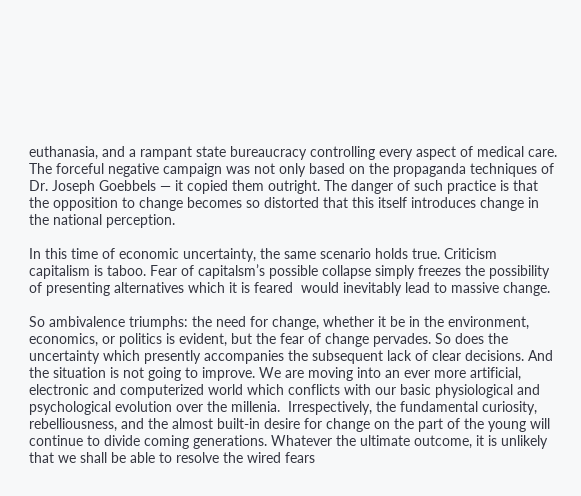euthanasia, and a rampant state bureaucracy controlling every aspect of medical care. The forceful negative campaign was not only based on the propaganda techniques of Dr. Joseph Goebbels — it copied them outright. The danger of such practice is that the opposition to change becomes so distorted that this itself introduces change in the national perception.

In this time of economic uncertainty, the same scenario holds true. Criticism capitalism is taboo. Fear of capitalsm’s possible collapse simply freezes the possibility of presenting alternatives which it is feared  would inevitably lead to massive change.

So ambivalence triumphs: the need for change, whether it be in the environment,  economics, or politics is evident, but the fear of change pervades. So does the uncertainty which presently accompanies the subsequent lack of clear decisions. And the situation is not going to improve. We are moving into an ever more artificial, electronic and computerized world which conflicts with our basic physiological and psychological evolution over the millenia.  Irrespectively, the fundamental curiosity, rebelliousness, and the almost built-in desire for change on the part of the young will continue to divide coming generations. Whatever the ultimate outcome, it is unlikely that we shall be able to resolve the wired fears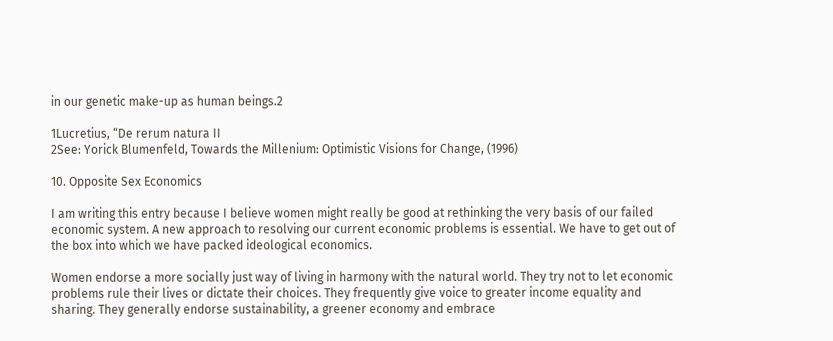in our genetic make-up as human beings.2

1Lucretius, “De rerum natura II
2See: Yorick Blumenfeld, Towards the Millenium: Optimistic Visions for Change, (1996)

10. Opposite Sex Economics

I am writing this entry because I believe women might really be good at rethinking the very basis of our failed economic system. A new approach to resolving our current economic problems is essential. We have to get out of the box into which we have packed ideological economics.

Women endorse a more socially just way of living in harmony with the natural world. They try not to let economic problems rule their lives or dictate their choices. They frequently give voice to greater income equality and sharing. They generally endorse sustainability, a greener economy and embrace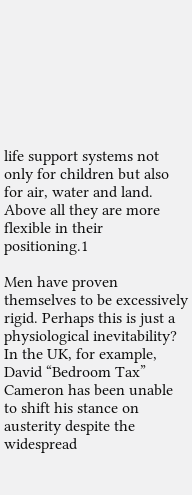life support systems not only for children but also for air, water and land. Above all they are more flexible in their positioning.1

Men have proven themselves to be excessively rigid. Perhaps this is just a physiological inevitability? In the UK, for example, David “Bedroom Tax” Cameron has been unable to shift his stance on austerity despite the widespread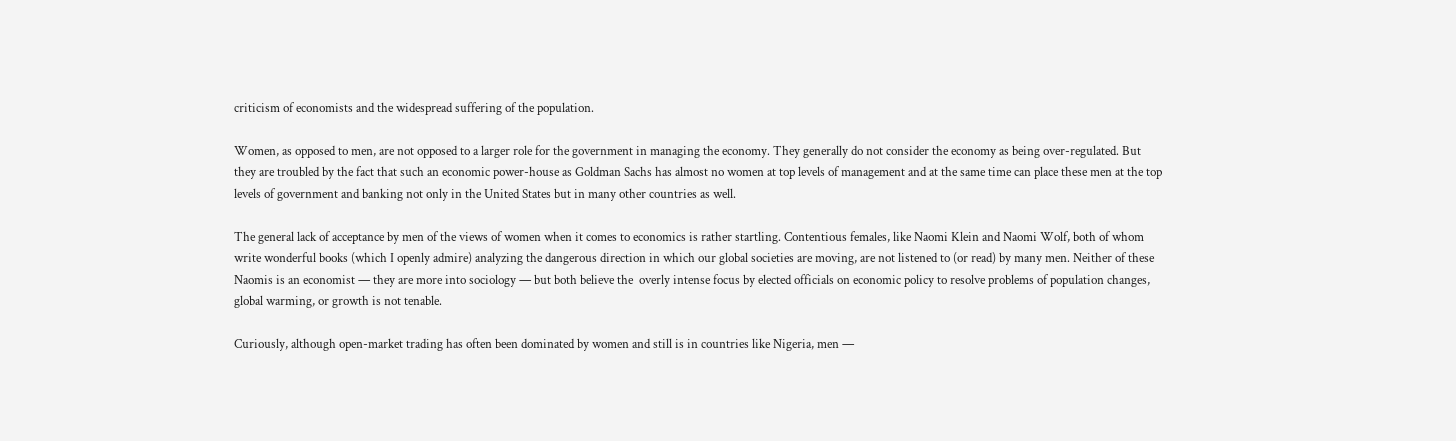criticism of economists and the widespread suffering of the population.

Women, as opposed to men, are not opposed to a larger role for the government in managing the economy. They generally do not consider the economy as being over-regulated. But they are troubled by the fact that such an economic power-house as Goldman Sachs has almost no women at top levels of management and at the same time can place these men at the top levels of government and banking not only in the United States but in many other countries as well.

The general lack of acceptance by men of the views of women when it comes to economics is rather startling. Contentious females, like Naomi Klein and Naomi Wolf, both of whom write wonderful books (which I openly admire) analyzing the dangerous direction in which our global societies are moving, are not listened to (or read) by many men. Neither of these Naomis is an economist — they are more into sociology — but both believe the  overly intense focus by elected officials on economic policy to resolve problems of population changes, global warming, or growth is not tenable.

Curiously, although open-market trading has often been dominated by women and still is in countries like Nigeria, men —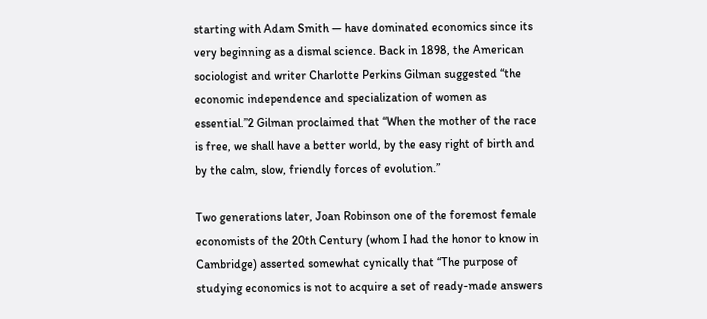starting with Adam Smith — have dominated economics since its very beginning as a dismal science. Back in 1898, the American sociologist and writer Charlotte Perkins Gilman suggested “the economic independence and specialization of women as essential.”2 Gilman proclaimed that “When the mother of the race is free, we shall have a better world, by the easy right of birth and by the calm, slow, friendly forces of evolution.”

Two generations later, Joan Robinson one of the foremost female economists of the 20th Century (whom I had the honor to know in Cambridge) asserted somewhat cynically that “The purpose of studying economics is not to acquire a set of ready-made answers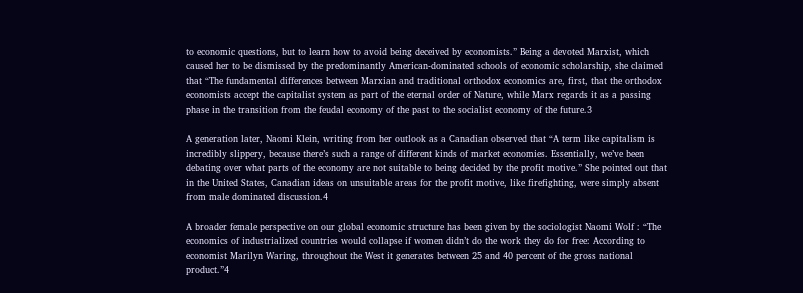to economic questions, but to learn how to avoid being deceived by economists.” Being a devoted Marxist, which caused her to be dismissed by the predominantly American-dominated schools of economic scholarship, she claimed that “The fundamental differences between Marxian and traditional orthodox economics are, first, that the orthodox economists accept the capitalist system as part of the eternal order of Nature, while Marx regards it as a passing phase in the transition from the feudal economy of the past to the socialist economy of the future.3

A generation later, Naomi Klein, writing from her outlook as a Canadian observed that “A term like capitalism is incredibly slippery, because there’s such a range of different kinds of market economies. Essentially, we’ve been debating over what parts of the economy are not suitable to being decided by the profit motive.” She pointed out that in the United States, Canadian ideas on unsuitable areas for the profit motive, like firefighting, were simply absent from male dominated discussion.4

A broader female perspective on our global economic structure has been given by the sociologist Naomi Wolf : “The economics of industrialized countries would collapse if women didn’t do the work they do for free: According to economist Marilyn Waring, throughout the West it generates between 25 and 40 percent of the gross national product.”4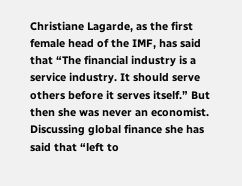Christiane Lagarde, as the first female head of the IMF, has said that “The financial industry is a service industry. It should serve others before it serves itself.” But then she was never an economist. Discussing global finance she has said that “left to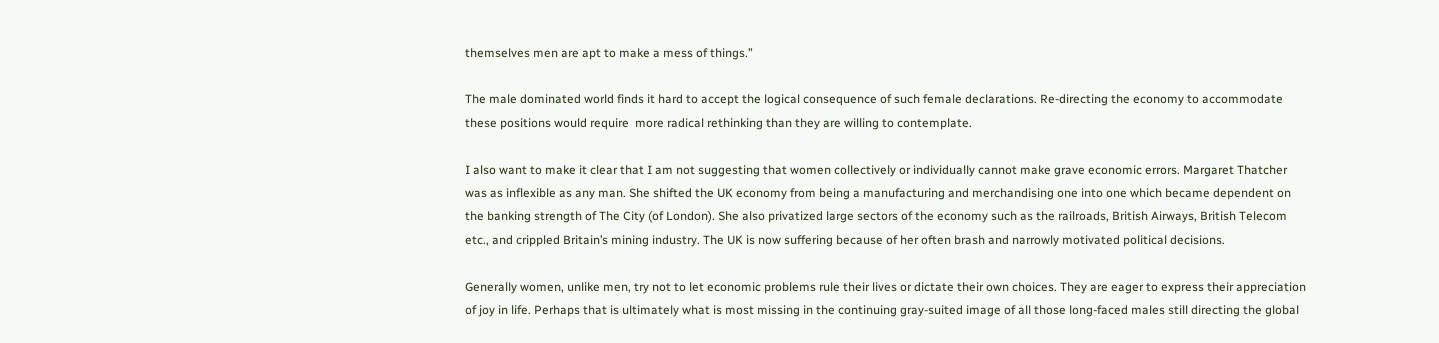themselves men are apt to make a mess of things.”

The male dominated world finds it hard to accept the logical consequence of such female declarations. Re-directing the economy to accommodate these positions would require  more radical rethinking than they are willing to contemplate.

I also want to make it clear that I am not suggesting that women collectively or individually cannot make grave economic errors. Margaret Thatcher was as inflexible as any man. She shifted the UK economy from being a manufacturing and merchandising one into one which became dependent on the banking strength of The City (of London). She also privatized large sectors of the economy such as the railroads, British Airways, British Telecom etc., and crippled Britain’s mining industry. The UK is now suffering because of her often brash and narrowly motivated political decisions.

Generally women, unlike men, try not to let economic problems rule their lives or dictate their own choices. They are eager to express their appreciation of joy in life. Perhaps that is ultimately what is most missing in the continuing gray-suited image of all those long-faced males still directing the global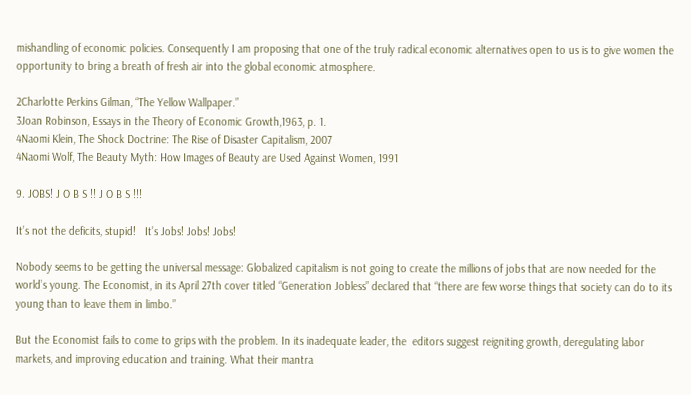mishandling of economic policies. Consequently I am proposing that one of the truly radical economic alternatives open to us is to give women the opportunity to bring a breath of fresh air into the global economic atmosphere.

2Charlotte Perkins Gilman, “The Yellow Wallpaper.”
3Joan Robinson, Essays in the Theory of Economic Growth,1963, p. 1.
4Naomi Klein, The Shock Doctrine: The Rise of Disaster Capitalism, 2007
4Naomi Wolf, The Beauty Myth: How Images of Beauty are Used Against Women, 1991

9. JOBS! J O B S !! J O B S !!!

It’s not the deficits, stupid!   It’s Jobs! Jobs! Jobs!

Nobody seems to be getting the universal message: Globalized capitalism is not going to create the millions of jobs that are now needed for the world’s young. The Economist, in its April 27th cover titled “Generation Jobless” declared that “there are few worse things that society can do to its young than to leave them in limbo.”

But the Economist fails to come to grips with the problem. In its inadequate leader, the  editors suggest reigniting growth, deregulating labor markets, and improving education and training. What their mantra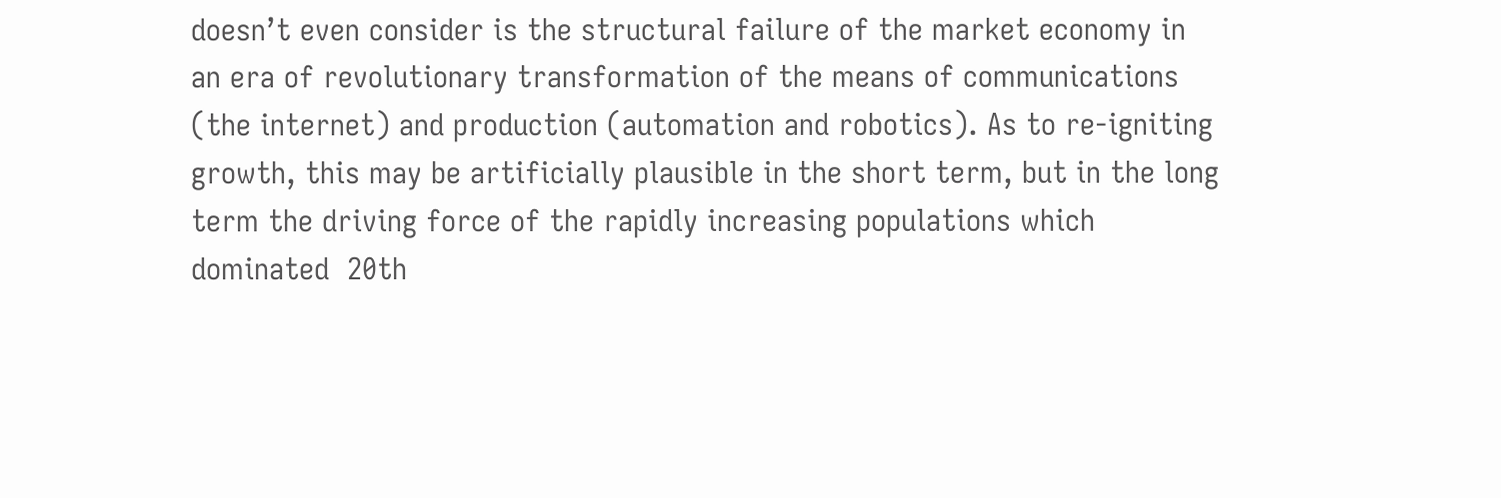doesn’t even consider is the structural failure of the market economy in an era of revolutionary transformation of the means of communications (the internet) and production (automation and robotics). As to re-igniting growth, this may be artificially plausible in the short term, but in the long term the driving force of the rapidly increasing populations which dominated  20th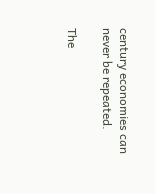century economies can never be repeated.

The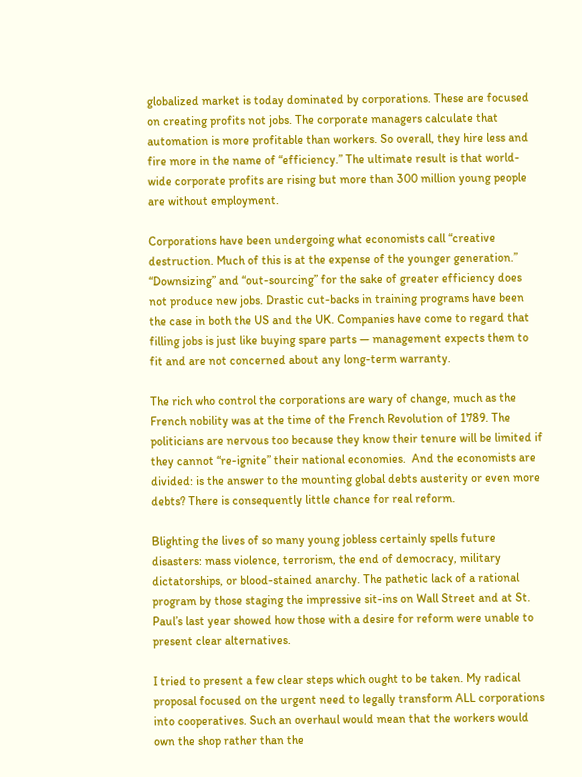globalized market is today dominated by corporations. These are focused on creating profits not jobs. The corporate managers calculate that automation is more profitable than workers. So overall, they hire less and fire more in the name of “efficiency.” The ultimate result is that world-wide corporate profits are rising but more than 300 million young people are without employment.

Corporations have been undergoing what economists call “creative destruction. Much of this is at the expense of the younger generation.” “Downsizing” and “out-sourcing” for the sake of greater efficiency does not produce new jobs. Drastic cut-backs in training programs have been the case in both the US and the UK. Companies have come to regard that filling jobs is just like buying spare parts — management expects them to fit and are not concerned about any long-term warranty.

The rich who control the corporations are wary of change, much as the French nobility was at the time of the French Revolution of 1789. The politicians are nervous too because they know their tenure will be limited if they cannot “re-ignite” their national economies.  And the economists are divided: is the answer to the mounting global debts austerity or even more debts? There is consequently little chance for real reform.

Blighting the lives of so many young jobless certainly spells future disasters: mass violence, terrorism, the end of democracy, military dictatorships, or blood-stained anarchy. The pathetic lack of a rational program by those staging the impressive sit-ins on Wall Street and at St. Paul’s last year showed how those with a desire for reform were unable to present clear alternatives.

I tried to present a few clear steps which ought to be taken. My radical proposal focused on the urgent need to legally transform ALL corporations into cooperatives. Such an overhaul would mean that the workers would own the shop rather than the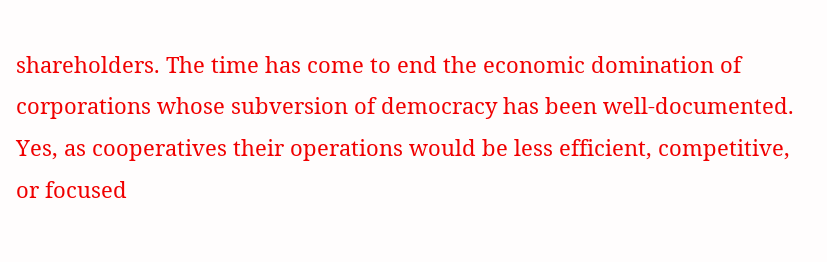shareholders. The time has come to end the economic domination of corporations whose subversion of democracy has been well-documented. Yes, as cooperatives their operations would be less efficient, competitive, or focused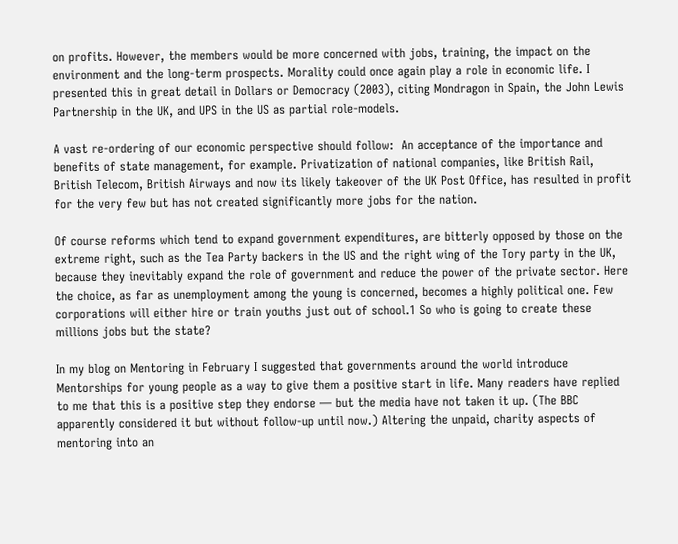on profits. However, the members would be more concerned with jobs, training, the impact on the environment and the long-term prospects. Morality could once again play a role in economic life. I presented this in great detail in Dollars or Democracy (2003), citing Mondragon in Spain, the John Lewis Partnership in the UK, and UPS in the US as partial role-models.

A vast re-ordering of our economic perspective should follow:  An acceptance of the importance and benefits of state management, for example. Privatization of national companies, like British Rail, British Telecom, British Airways and now its likely takeover of the UK Post Office, has resulted in profit for the very few but has not created significantly more jobs for the nation.

Of course reforms which tend to expand government expenditures, are bitterly opposed by those on the extreme right, such as the Tea Party backers in the US and the right wing of the Tory party in the UK, because they inevitably expand the role of government and reduce the power of the private sector. Here the choice, as far as unemployment among the young is concerned, becomes a highly political one. Few corporations will either hire or train youths just out of school.1 So who is going to create these millions jobs but the state?

In my blog on Mentoring in February I suggested that governments around the world introduce Mentorships for young people as a way to give them a positive start in life. Many readers have replied to me that this is a positive step they endorse — but the media have not taken it up. (The BBC apparently considered it but without follow-up until now.) Altering the unpaid, charity aspects of mentoring into an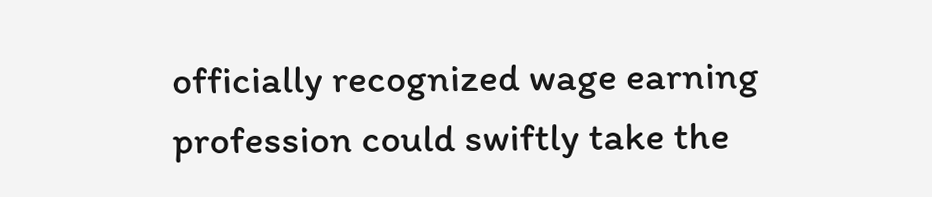officially recognized wage earning profession could swiftly take the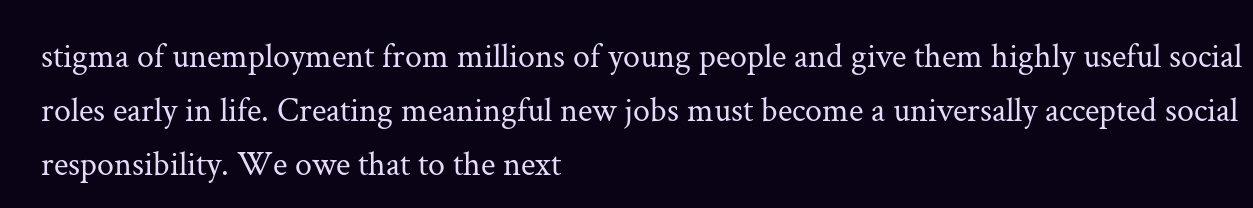stigma of unemployment from millions of young people and give them highly useful social roles early in life. Creating meaningful new jobs must become a universally accepted social responsibility. We owe that to the next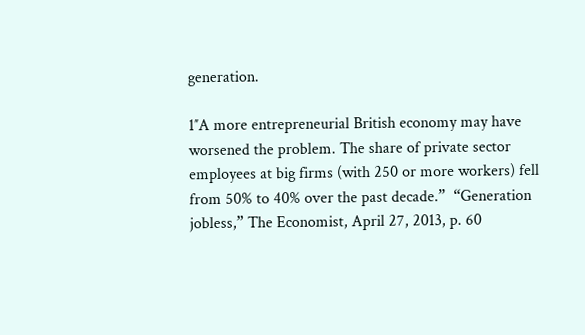generation.

1″A more entrepreneurial British economy may have worsened the problem. The share of private sector employees at big firms (with 250 or more workers) fell from 50% to 40% over the past decade.”  “Generation jobless,” The Economist, April 27, 2013, p. 60